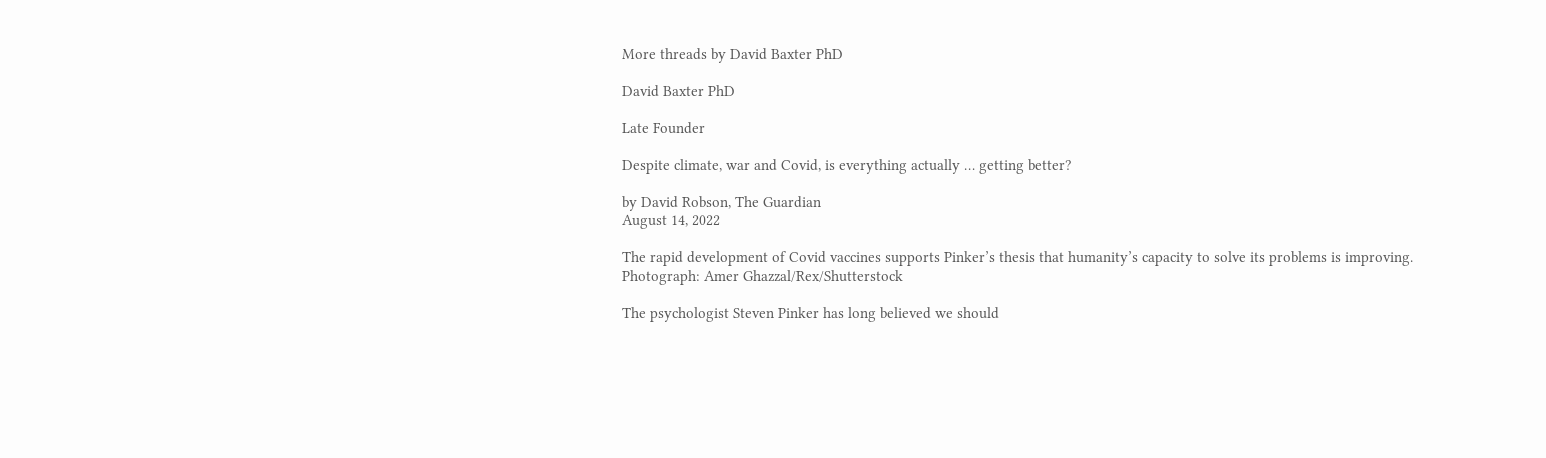More threads by David Baxter PhD

David Baxter PhD

Late Founder

Despite climate, war and Covid, is everything actually … getting better?

by David Robson, The Guardian
August 14, 2022

The rapid development of Covid vaccines supports Pinker’s thesis that humanity’s capacity to solve its problems is improving. Photograph: Amer Ghazzal/Rex/Shutterstock

The psychologist Steven Pinker has long believed we should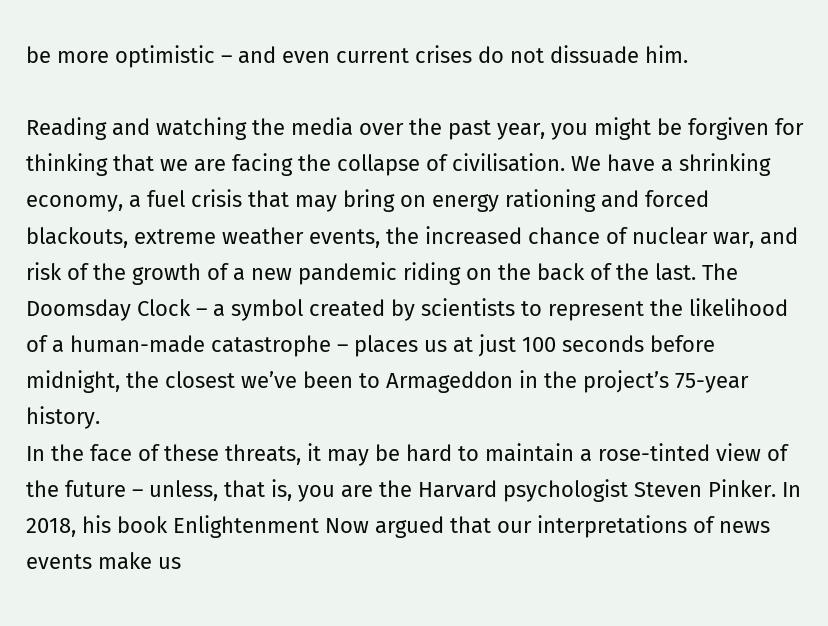be more optimistic – and even current crises do not dissuade him.

Reading and watching the media over the past year, you might be forgiven for thinking that we are facing the collapse of civilisation. We have a shrinking economy, a fuel crisis that may bring on energy rationing and forced blackouts, extreme weather events, the increased chance of nuclear war, and risk of the growth of a new pandemic riding on the back of the last. The Doomsday Clock – a symbol created by scientists to represent the likelihood of a human-made catastrophe – places us at just 100 seconds before midnight, the closest we’ve been to Armageddon in the project’s 75-year history.
In the face of these threats, it may be hard to maintain a rose-tinted view of the future – unless, that is, you are the Harvard psychologist Steven Pinker. In 2018, his book Enlightenment Now argued that our interpretations of news events make us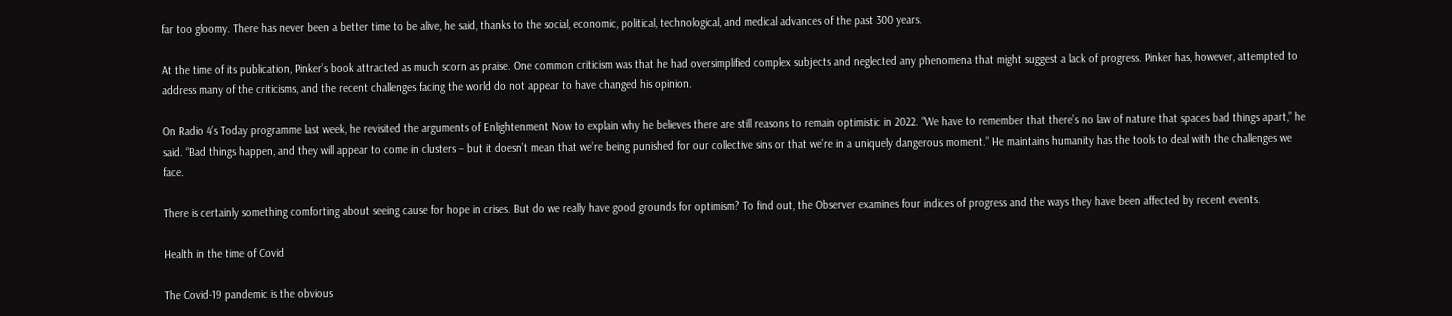far too gloomy. There has never been a better time to be alive, he said, thanks to the social, economic, political, technological, and medical advances of the past 300 years.

At the time of its publication, Pinker’s book attracted as much scorn as praise. One common criticism was that he had oversimplified complex subjects and neglected any phenomena that might suggest a lack of progress. Pinker has, however, attempted to address many of the criticisms, and the recent challenges facing the world do not appear to have changed his opinion.

On Radio 4’s Today programme last week, he revisited the arguments of Enlightenment Now to explain why he believes there are still reasons to remain optimistic in 2022. “We have to remember that there’s no law of nature that spaces bad things apart,” he said. “Bad things happen, and they will appear to come in clusters – but it doesn’t mean that we’re being punished for our collective sins or that we’re in a uniquely dangerous moment.” He maintains humanity has the tools to deal with the challenges we face.

There is certainly something comforting about seeing cause for hope in crises. But do we really have good grounds for optimism? To find out, the Observer examines four indices of progress and the ways they have been affected by recent events.

Health in the time of Covid

The Covid-19 pandemic is the obvious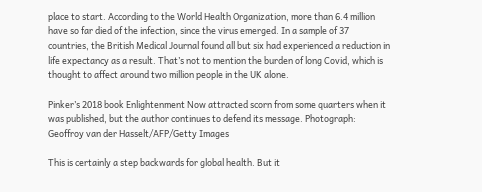place to start. According to the World Health Organization, more than 6.4 million have so far died of the infection, since the virus emerged. In a sample of 37 countries, the British Medical Journal found all but six had experienced a reduction in life expectancy as a result. That’s not to mention the burden of long Covid, which is thought to affect around two million people in the UK alone.

Pinker’s 2018 book Enlightenment Now attracted scorn from some quarters when it was published, but the author continues to defend its message. Photograph: Geoffroy van der Hasselt/AFP/Getty Images

This is certainly a step backwards for global health. But it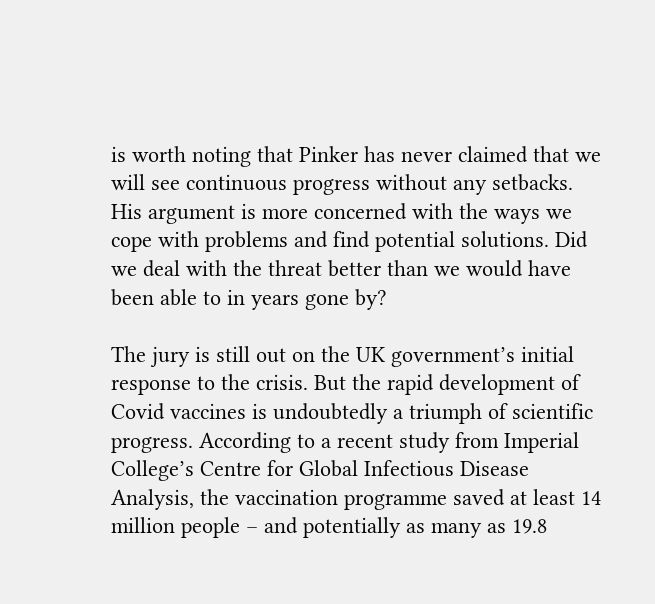is worth noting that Pinker has never claimed that we will see continuous progress without any setbacks. His argument is more concerned with the ways we cope with problems and find potential solutions. Did we deal with the threat better than we would have been able to in years gone by?

The jury is still out on the UK government’s initial response to the crisis. But the rapid development of Covid vaccines is undoubtedly a triumph of scientific progress. According to a recent study from Imperial College’s Centre for Global Infectious Disease Analysis, the vaccination programme saved at least 14 million people – and potentially as many as 19.8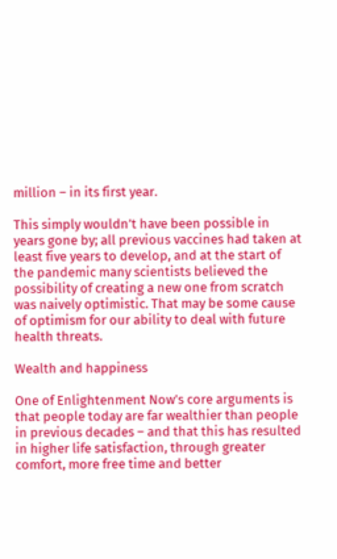million – in its first year.

This simply wouldn’t have been possible in years gone by; all previous vaccines had taken at least five years to develop, and at the start of the pandemic many scientists believed the possibility of creating a new one from scratch was naively optimistic. That may be some cause of optimism for our ability to deal with future health threats.

Wealth and happiness

One of Enlightenment Now’s core arguments is that people today are far wealthier than people in previous decades – and that this has resulted in higher life satisfaction, through greater comfort, more free time and better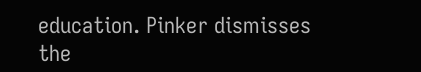education. Pinker dismisses the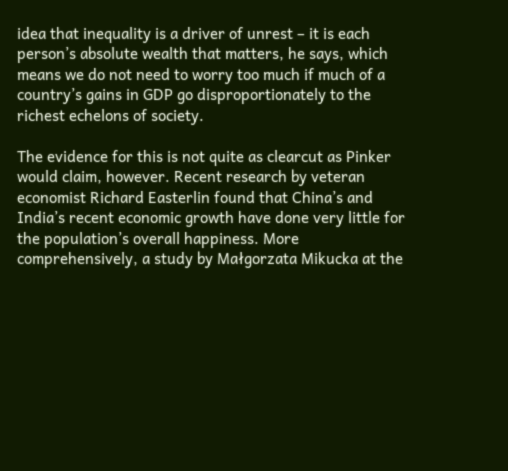idea that inequality is a driver of unrest – it is each person’s absolute wealth that matters, he says, which means we do not need to worry too much if much of a country’s gains in GDP go disproportionately to the richest echelons of society.

The evidence for this is not quite as clearcut as Pinker would claim, however. Recent research by veteran economist Richard Easterlin found that China’s and India’s recent economic growth have done very little for the population’s overall happiness. More comprehensively, a study by Małgorzata Mikucka at the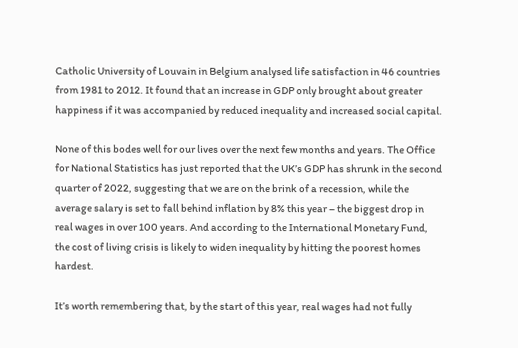Catholic University of Louvain in Belgium analysed life satisfaction in 46 countries from 1981 to 2012. It found that an increase in GDP only brought about greater happiness if it was accompanied by reduced inequality and increased social capital.

None of this bodes well for our lives over the next few months and years. The Office for National Statistics has just reported that the UK’s GDP has shrunk in the second quarter of 2022, suggesting that we are on the brink of a recession, while the average salary is set to fall behind inflation by 8% this year – the biggest drop in real wages in over 100 years. And according to the International Monetary Fund, the cost of living crisis is likely to widen inequality by hitting the poorest homes hardest.

It’s worth remembering that, by the start of this year, real wages had not fully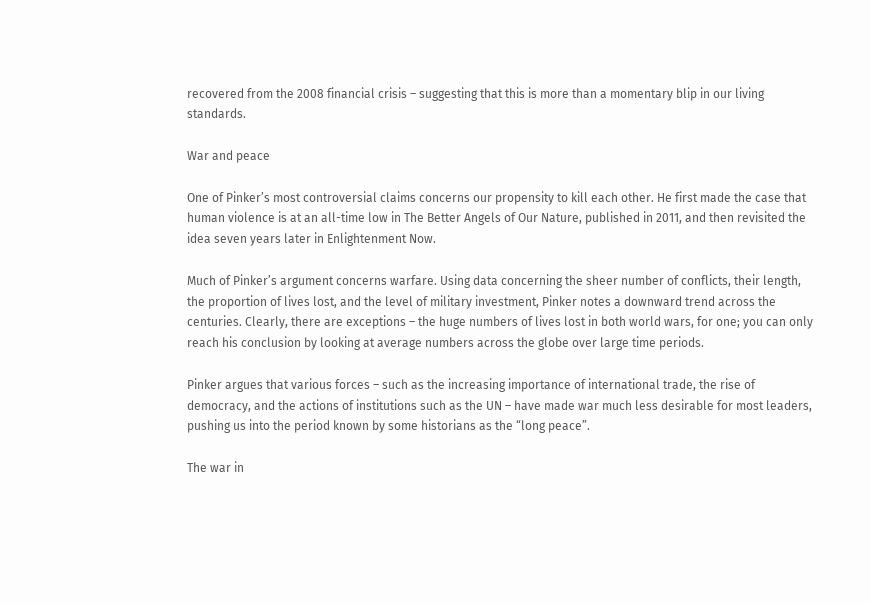recovered from the 2008 financial crisis – suggesting that this is more than a momentary blip in our living standards.

War and peace

One of Pinker’s most controversial claims concerns our propensity to kill each other. He first made the case that human violence is at an all-time low in The Better Angels of Our Nature, published in 2011, and then revisited the idea seven years later in Enlightenment Now.

Much of Pinker’s argument concerns warfare. Using data concerning the sheer number of conflicts, their length, the proportion of lives lost, and the level of military investment, Pinker notes a downward trend across the centuries. Clearly, there are exceptions – the huge numbers of lives lost in both world wars, for one; you can only reach his conclusion by looking at average numbers across the globe over large time periods.

Pinker argues that various forces – such as the increasing importance of international trade, the rise of democracy, and the actions of institutions such as the UN – have made war much less desirable for most leaders, pushing us into the period known by some historians as the “long peace”.

The war in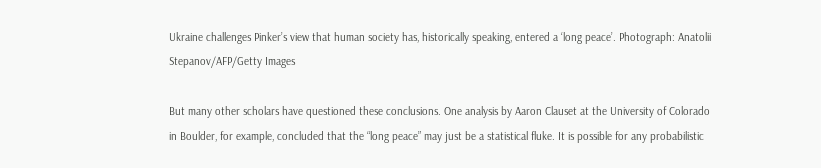Ukraine challenges Pinker’s view that human society has, historically speaking, entered a ‘long peace’. Photograph: Anatolii Stepanov/AFP/Getty Images

But many other scholars have questioned these conclusions. One analysis by Aaron Clauset at the University of Colorado in Boulder, for example, concluded that the “long peace” may just be a statistical fluke. It is possible for any probabilistic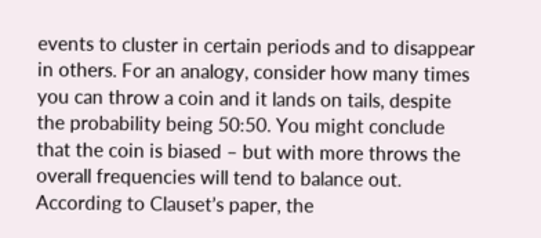events to cluster in certain periods and to disappear in others. For an analogy, consider how many times you can throw a coin and it lands on tails, despite the probability being 50:50. You might conclude that the coin is biased – but with more throws the overall frequencies will tend to balance out. According to Clauset’s paper, the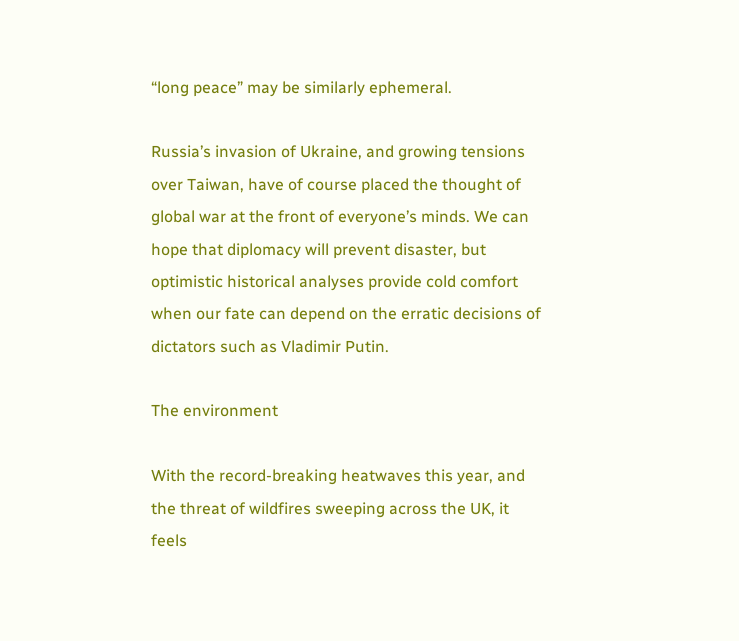“long peace” may be similarly ephemeral.

Russia’s invasion of Ukraine, and growing tensions over Taiwan, have of course placed the thought of global war at the front of everyone’s minds. We can hope that diplomacy will prevent disaster, but optimistic historical analyses provide cold comfort when our fate can depend on the erratic decisions of dictators such as Vladimir Putin.

The environment

With the record-breaking heatwaves this year, and the threat of wildfires sweeping across the UK, it feels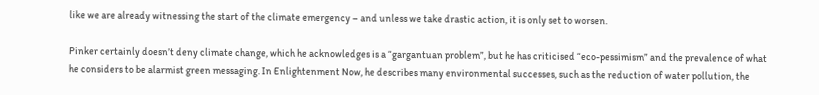like we are already witnessing the start of the climate emergency – and unless we take drastic action, it is only set to worsen.

Pinker certainly doesn’t deny climate change, which he acknowledges is a “gargantuan problem”, but he has criticised “eco-pessimism” and the prevalence of what he considers to be alarmist green messaging. In Enlightenment Now, he describes many environmental successes, such as the reduction of water pollution, the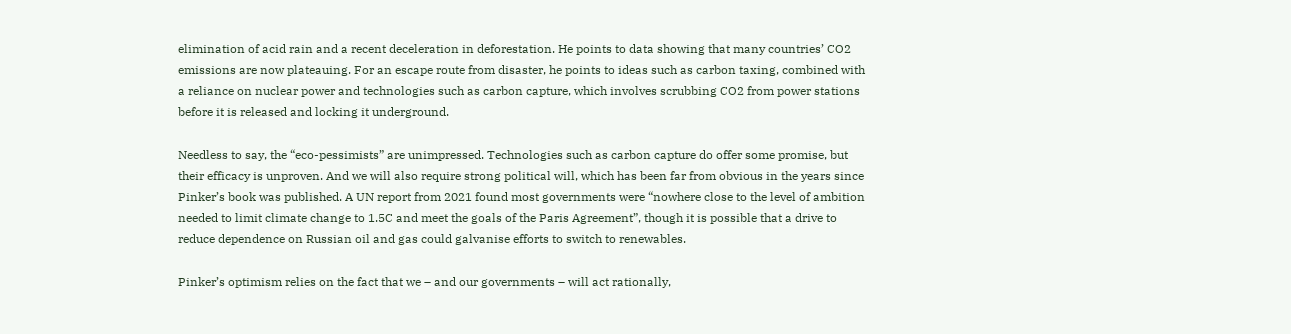elimination of acid rain and a recent deceleration in deforestation. He points to data showing that many countries’ CO2 emissions are now plateauing. For an escape route from disaster, he points to ideas such as carbon taxing, combined with a reliance on nuclear power and technologies such as carbon capture, which involves scrubbing CO2 from power stations before it is released and locking it underground.

Needless to say, the “eco-pessimists” are unimpressed. Technologies such as carbon capture do offer some promise, but their efficacy is unproven. And we will also require strong political will, which has been far from obvious in the years since Pinker’s book was published. A UN report from 2021 found most governments were “nowhere close to the level of ambition needed to limit climate change to 1.5C and meet the goals of the Paris Agreement”, though it is possible that a drive to reduce dependence on Russian oil and gas could galvanise efforts to switch to renewables.

Pinker’s optimism relies on the fact that we – and our governments – will act rationally,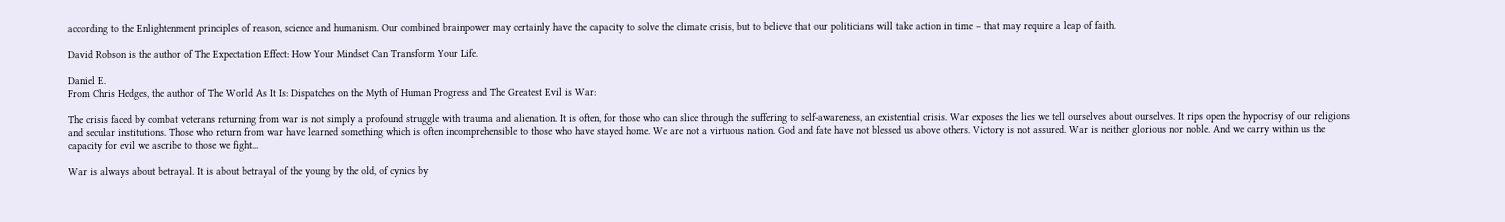according to the Enlightenment principles of reason, science and humanism. Our combined brainpower may certainly have the capacity to solve the climate crisis, but to believe that our politicians will take action in time – that may require a leap of faith.

David Robson is the author of The Expectation Effect: How Your Mindset Can Transform Your Life.

Daniel E.
From Chris Hedges, the author of The World As It Is: Dispatches on the Myth of Human Progress and The Greatest Evil is War:

The crisis faced by combat veterans returning from war is not simply a profound struggle with trauma and alienation. It is often, for those who can slice through the suffering to self-awareness, an existential crisis. War exposes the lies we tell ourselves about ourselves. It rips open the hypocrisy of our religions and secular institutions. Those who return from war have learned something which is often incomprehensible to those who have stayed home. We are not a virtuous nation. God and fate have not blessed us above others. Victory is not assured. War is neither glorious nor noble. And we carry within us the capacity for evil we ascribe to those we fight...

War is always about betrayal. It is about betrayal of the young by the old, of cynics by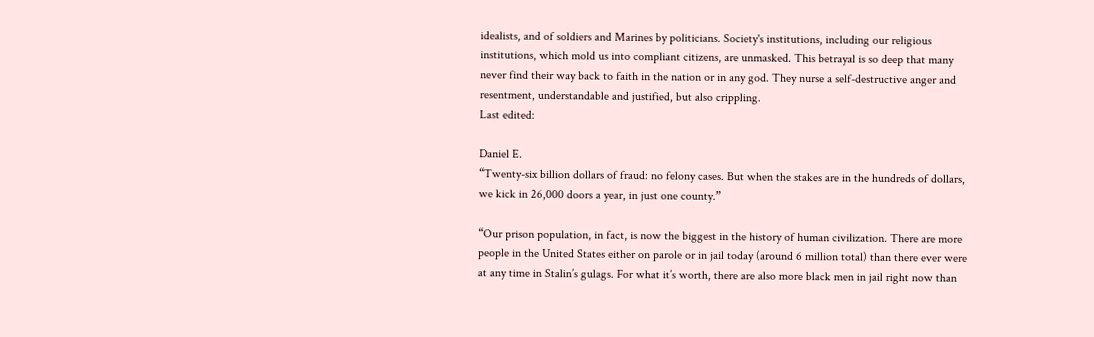idealists, and of soldiers and Marines by politicians. Society's institutions, including our religious institutions, which mold us into compliant citizens, are unmasked. This betrayal is so deep that many never find their way back to faith in the nation or in any god. They nurse a self-destructive anger and resentment, understandable and justified, but also crippling.
Last edited:

Daniel E.
“Twenty-six billion dollars of fraud: no felony cases. But when the stakes are in the hundreds of dollars, we kick in 26,000 doors a year, in just one county.”

“Our prison population, in fact, is now the biggest in the history of human civilization. There are more people in the United States either on parole or in jail today (around 6 million total) than there ever were at any time in Stalin’s gulags. For what it’s worth, there are also more black men in jail right now than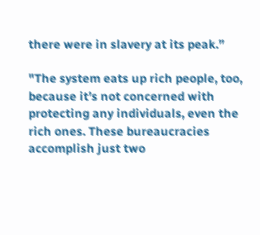there were in slavery at its peak.”

"The system eats up rich people, too, because it’s not concerned with protecting any individuals, even the rich ones. These bureaucracies accomplish just two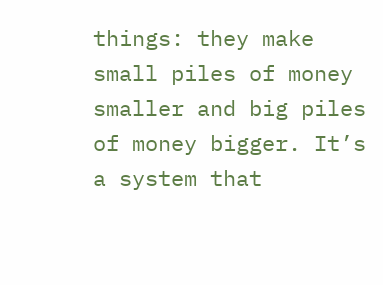things: they make small piles of money smaller and big piles of money bigger. It’s a system that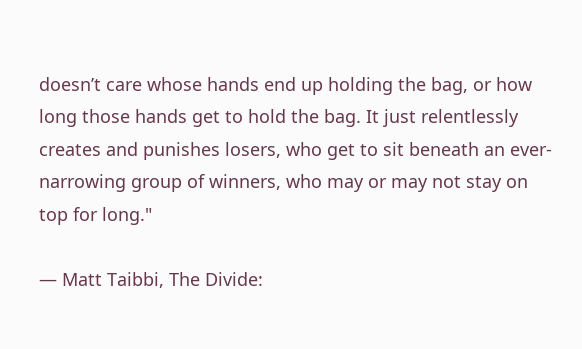doesn’t care whose hands end up holding the bag, or how long those hands get to hold the bag. It just relentlessly creates and punishes losers, who get to sit beneath an ever-narrowing group of winners, who may or may not stay on top for long."

― Matt Taibbi, The Divide: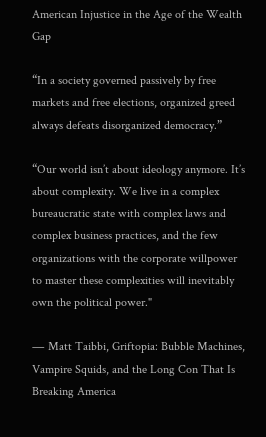American Injustice in the Age of the Wealth Gap

“In a society governed passively by free markets and free elections, organized greed always defeats disorganized democracy.”

“Our world isn’t about ideology anymore. It’s about complexity. We live in a complex bureaucratic state with complex laws and complex business practices, and the few organizations with the corporate willpower to master these complexities will inevitably own the political power."

― Matt Taibbi, Griftopia: Bubble Machines, Vampire Squids, and the Long Con That Is Breaking America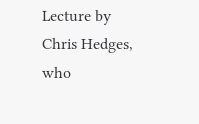Lecture by Chris Hedges, who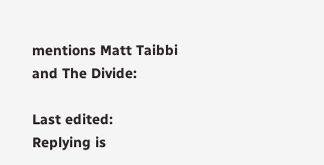mentions Matt Taibbi and The Divide:

Last edited:
Replying is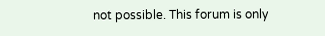not possible. This forum is only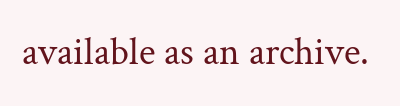available as an archive.